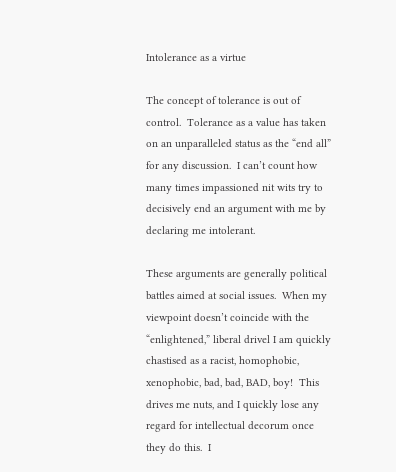Intolerance as a virtue

The concept of tolerance is out of control.  Tolerance as a value has taken on an unparalleled status as the “end all” for any discussion.  I can’t count how many times impassioned nit wits try to decisively end an argument with me by declaring me intolerant.

These arguments are generally political battles aimed at social issues.  When my viewpoint doesn’t coincide with the “enlightened,” liberal drivel I am quickly chastised as a racist, homophobic, xenophobic, bad, bad, BAD, boy!  This drives me nuts, and I quickly lose any regard for intellectual decorum once they do this.  I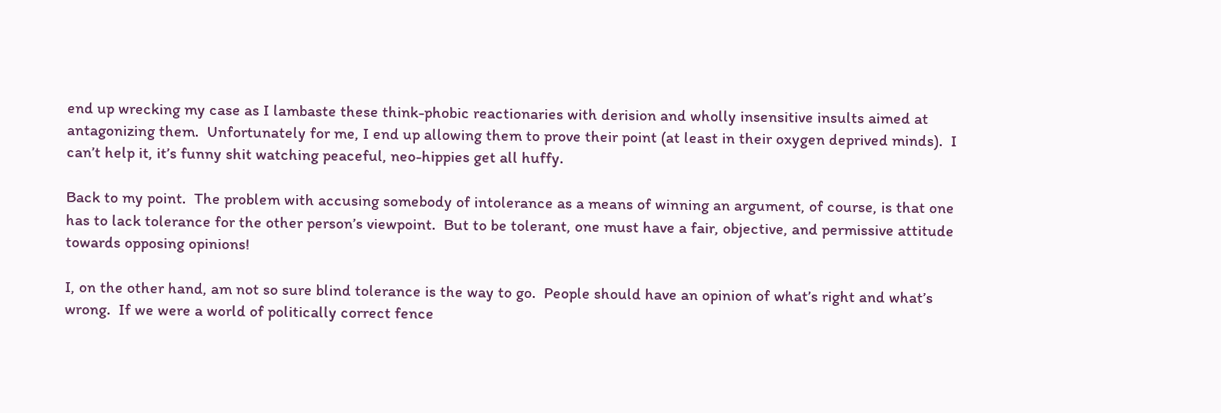end up wrecking my case as I lambaste these think-phobic reactionaries with derision and wholly insensitive insults aimed at antagonizing them.  Unfortunately for me, I end up allowing them to prove their point (at least in their oxygen deprived minds).  I can’t help it, it’s funny shit watching peaceful, neo-hippies get all huffy.

Back to my point.  The problem with accusing somebody of intolerance as a means of winning an argument, of course, is that one has to lack tolerance for the other person’s viewpoint.  But to be tolerant, one must have a fair, objective, and permissive attitude towards opposing opinions!

I, on the other hand, am not so sure blind tolerance is the way to go.  People should have an opinion of what’s right and what’s wrong.  If we were a world of politically correct fence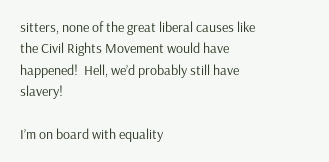sitters, none of the great liberal causes like the Civil Rights Movement would have happened!  Hell, we’d probably still have slavery!

I’m on board with equality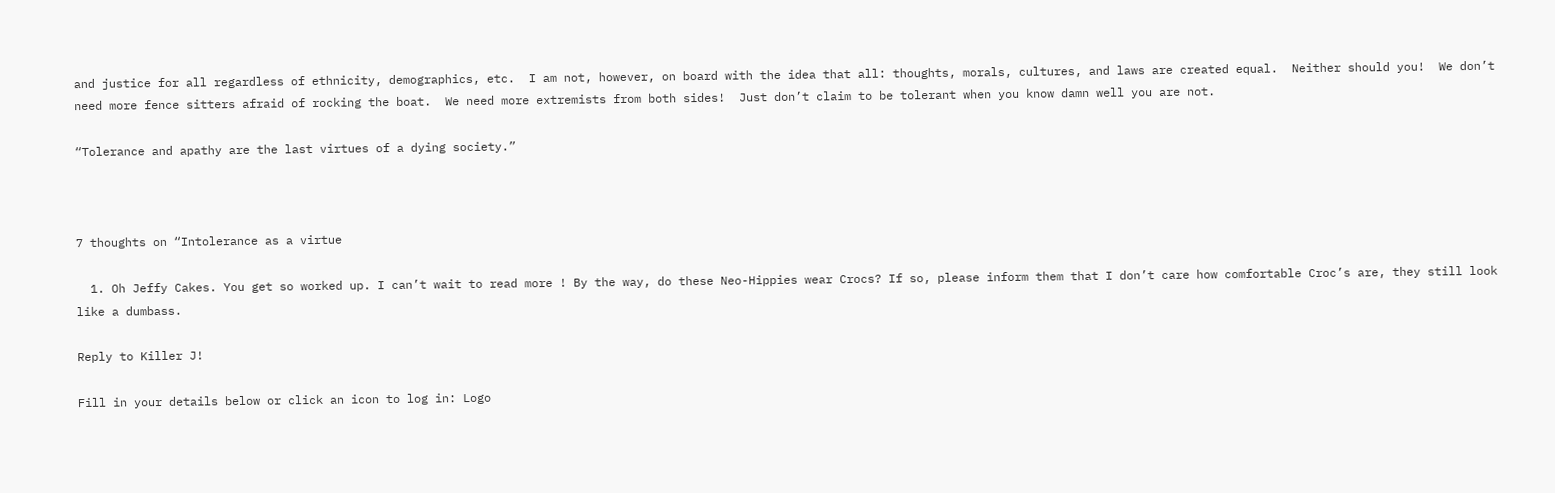and justice for all regardless of ethnicity, demographics, etc.  I am not, however, on board with the idea that all: thoughts, morals, cultures, and laws are created equal.  Neither should you!  We don’t need more fence sitters afraid of rocking the boat.  We need more extremists from both sides!  Just don’t claim to be tolerant when you know damn well you are not.

“Tolerance and apathy are the last virtues of a dying society.”



7 thoughts on “Intolerance as a virtue

  1. Oh Jeffy Cakes. You get so worked up. I can’t wait to read more ! By the way, do these Neo-Hippies wear Crocs? If so, please inform them that I don’t care how comfortable Croc’s are, they still look like a dumbass.

Reply to Killer J!

Fill in your details below or click an icon to log in: Logo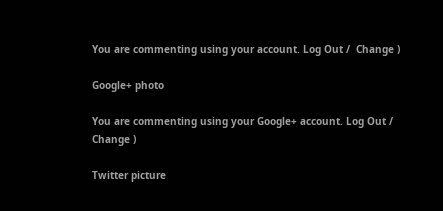You are commenting using your account. Log Out /  Change )

Google+ photo

You are commenting using your Google+ account. Log Out /  Change )

Twitter picture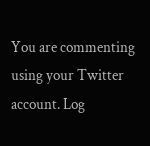You are commenting using your Twitter account. Log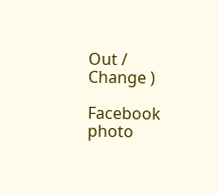Out /  Change )

Facebook photo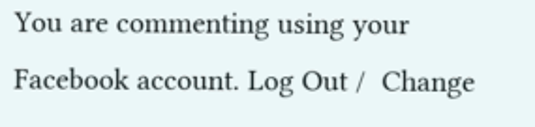You are commenting using your Facebook account. Log Out /  Change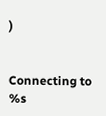)


Connecting to %s